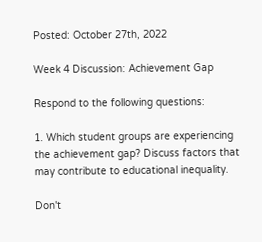Posted: October 27th, 2022

Week 4 Discussion: Achievement Gap

Respond to the following questions:

1. Which student groups are experiencing the achievement gap? Discuss factors that may contribute to educational inequality.

Don't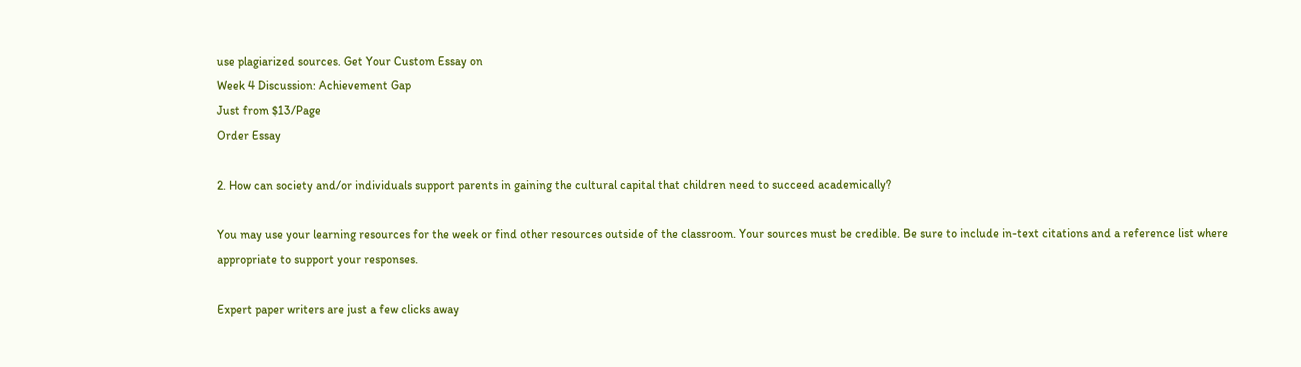use plagiarized sources. Get Your Custom Essay on
Week 4 Discussion: Achievement Gap
Just from $13/Page
Order Essay

2. How can society and/or individuals support parents in gaining the cultural capital that children need to succeed academically?

You may use your learning resources for the week or find other resources outside of the classroom. Your sources must be credible. Be sure to include in-text citations and a reference list where appropriate to support your responses.

Expert paper writers are just a few clicks away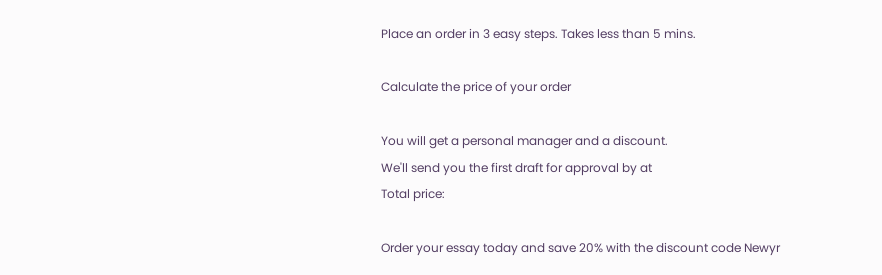Place an order in 3 easy steps. Takes less than 5 mins.

Calculate the price of your order

You will get a personal manager and a discount.
We'll send you the first draft for approval by at
Total price:

Order your essay today and save 20% with the discount code Newyr